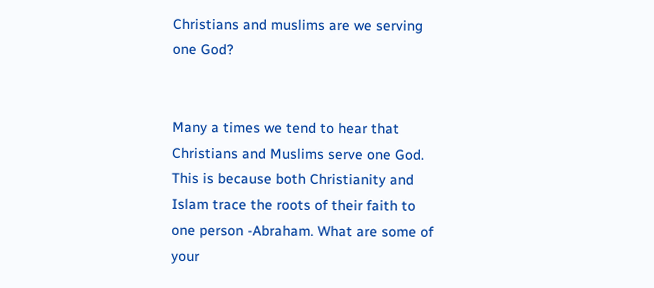Christians and muslims are we serving one God?


Many a times we tend to hear that Christians and Muslims serve one God. This is because both Christianity and Islam trace the roots of their faith to one person -Abraham. What are some of your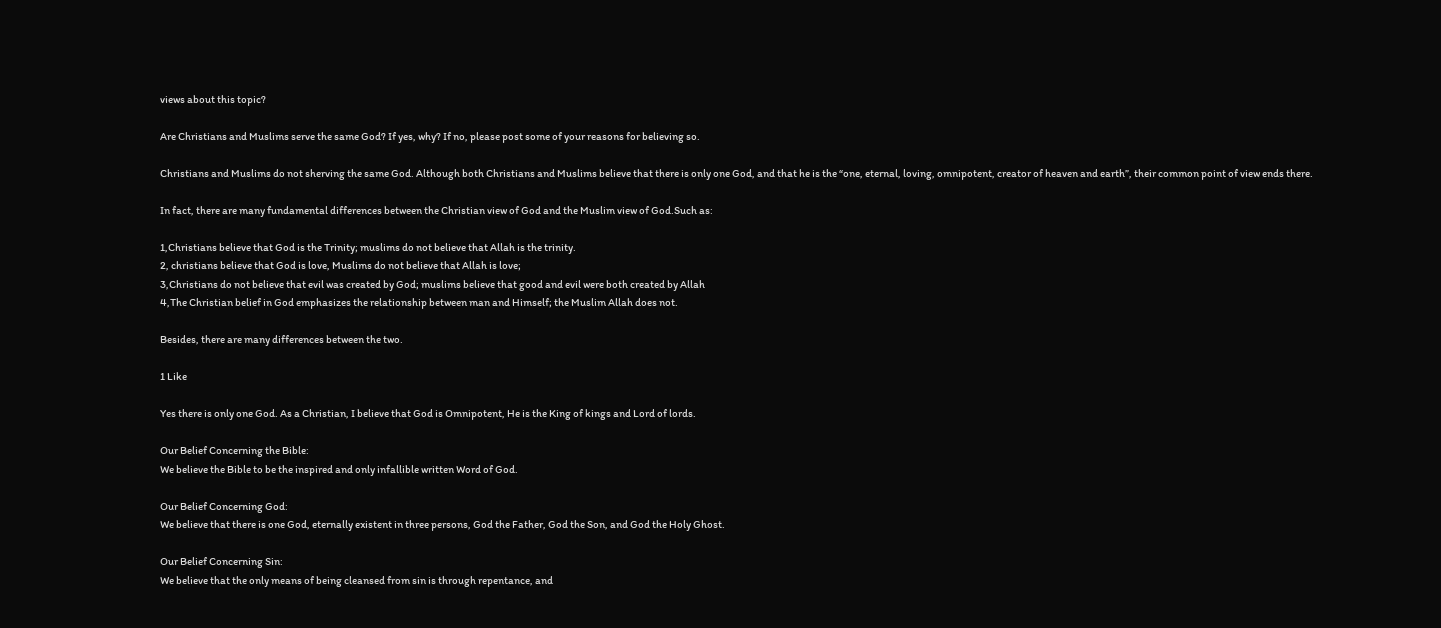views about this topic?

Are Christians and Muslims serve the same God? If yes, why? If no, please post some of your reasons for believing so.

Christians and Muslims do not sherving the same God. Although both Christians and Muslims believe that there is only one God, and that he is the “one, eternal, loving, omnipotent, creator of heaven and earth”, their common point of view ends there.

In fact, there are many fundamental differences between the Christian view of God and the Muslim view of God.Such as:

1,Christians believe that God is the Trinity; muslims do not believe that Allah is the trinity.
2, christians believe that God is love, Muslims do not believe that Allah is love;
3,Christians do not believe that evil was created by God; muslims believe that good and evil were both created by Allah
4,The Christian belief in God emphasizes the relationship between man and Himself; the Muslim Allah does not.

Besides, there are many differences between the two.

1 Like

Yes there is only one God. As a Christian, I believe that God is Omnipotent, He is the King of kings and Lord of lords.

Our Belief Concerning the Bible:
We believe the Bible to be the inspired and only infallible written Word of God.

Our Belief Concerning God:
We believe that there is one God, eternally existent in three persons, God the Father, God the Son, and God the Holy Ghost.

Our Belief Concerning Sin:
We believe that the only means of being cleansed from sin is through repentance, and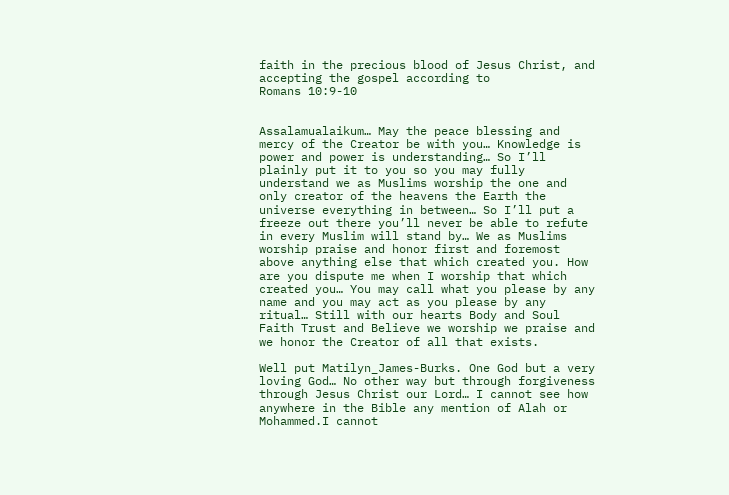faith in the precious blood of Jesus Christ, and accepting the gospel according to
Romans 10:9-10


Assalamualaikum… May the peace blessing and mercy of the Creator be with you… Knowledge is power and power is understanding… So I’ll plainly put it to you so you may fully understand we as Muslims worship the one and only creator of the heavens the Earth the universe everything in between… So I’ll put a freeze out there you’ll never be able to refute in every Muslim will stand by… We as Muslims worship praise and honor first and foremost above anything else that which created you. How are you dispute me when I worship that which created you… You may call what you please by any name and you may act as you please by any ritual… Still with our hearts Body and Soul Faith Trust and Believe we worship we praise and we honor the Creator of all that exists.

Well put Matilyn_James-Burks. One God but a very loving God… No other way but through forgiveness through Jesus Christ our Lord… I cannot see how anywhere in the Bible any mention of Alah or Mohammed.I cannot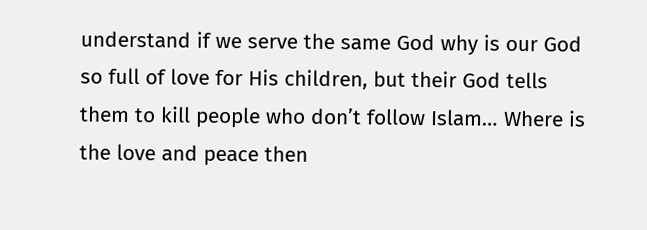understand if we serve the same God why is our God so full of love for His children, but their God tells them to kill people who don’t follow Islam… Where is the love and peace then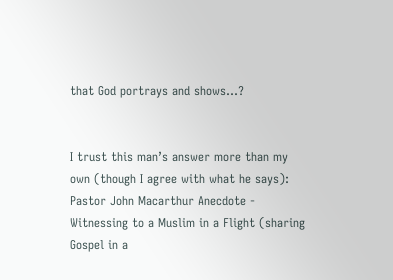that God portrays and shows…?


I trust this man’s answer more than my own (though I agree with what he says):
Pastor John Macarthur Anecdote - Witnessing to a Muslim in a Flight (sharing Gospel in a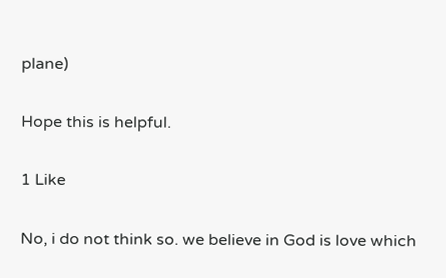plane)

Hope this is helpful.

1 Like

No, i do not think so. we believe in God is love which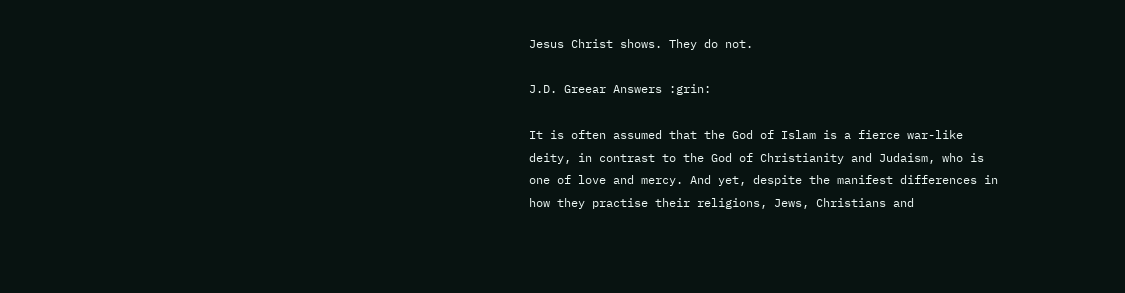Jesus Christ shows. They do not.

J.D. Greear Answers :grin:

It is often assumed that the God of Islam is a fierce war-like deity, in contrast to the God of Christianity and Judaism, who is one of love and mercy. And yet, despite the manifest differences in how they practise their religions, Jews, Christians and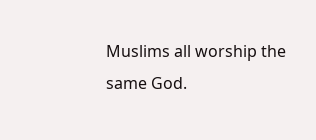Muslims all worship the same God.